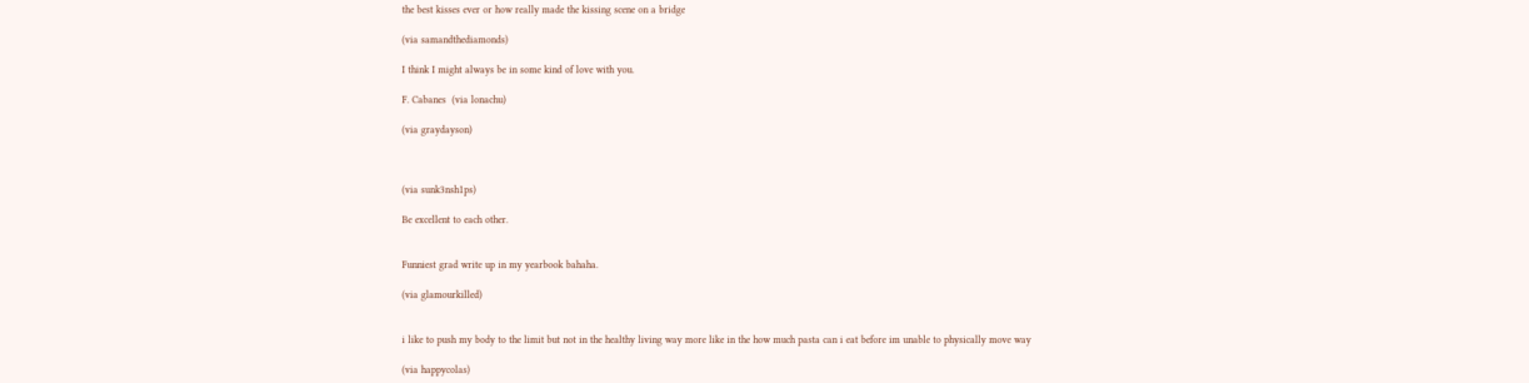the best kisses ever or how really made the kissing scene on a bridge

(via samandthediamonds)

I think I might always be in some kind of love with you.

F. Cabanes  (via lonachu)

(via graydayson)



(via sunk3nsh1ps)

Be excellent to each other.


Funniest grad write up in my yearbook bahaha.

(via glamourkilled)


i like to push my body to the limit but not in the healthy living way more like in the how much pasta can i eat before im unable to physically move way

(via happycolas)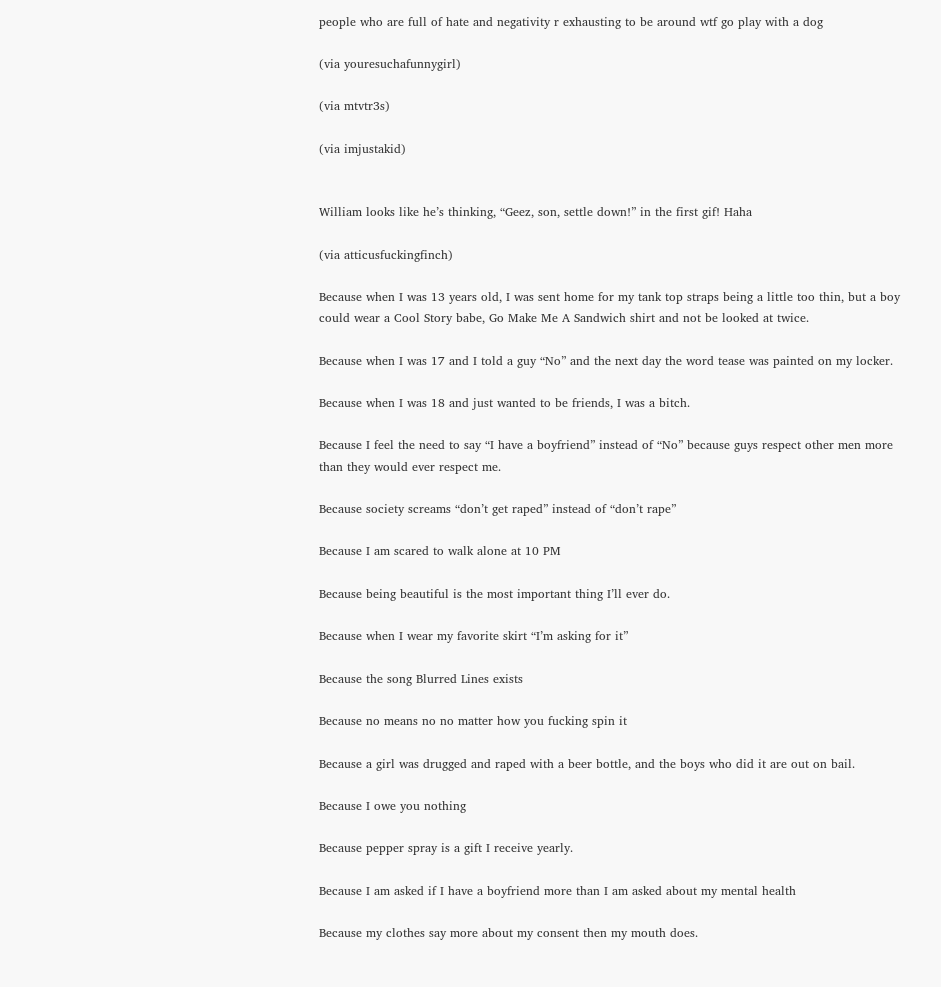people who are full of hate and negativity r exhausting to be around wtf go play with a dog

(via youresuchafunnygirl)

(via mtvtr3s)

(via imjustakid)


William looks like he’s thinking, “Geez, son, settle down!” in the first gif! Haha

(via atticusfuckingfinch)

Because when I was 13 years old, I was sent home for my tank top straps being a little too thin, but a boy could wear a Cool Story babe, Go Make Me A Sandwich shirt and not be looked at twice.

Because when I was 17 and I told a guy “No” and the next day the word tease was painted on my locker.

Because when I was 18 and just wanted to be friends, I was a bitch.

Because I feel the need to say “I have a boyfriend” instead of “No” because guys respect other men more than they would ever respect me.

Because society screams “don’t get raped” instead of “don’t rape”

Because I am scared to walk alone at 10 PM

Because being beautiful is the most important thing I’ll ever do.

Because when I wear my favorite skirt “I’m asking for it”

Because the song Blurred Lines exists

Because no means no no matter how you fucking spin it

Because a girl was drugged and raped with a beer bottle, and the boys who did it are out on bail.

Because I owe you nothing

Because pepper spray is a gift I receive yearly.

Because I am asked if I have a boyfriend more than I am asked about my mental health

Because my clothes say more about my consent then my mouth does.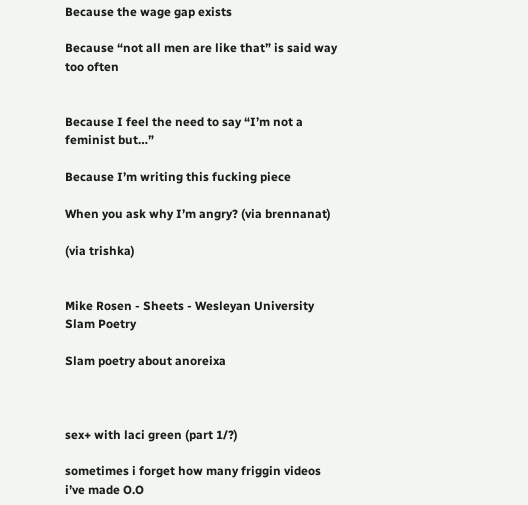Because the wage gap exists

Because “not all men are like that” is said way too often


Because I feel the need to say “I’m not a feminist but…”

Because I’m writing this fucking piece

When you ask why I’m angry? (via brennanat)

(via trishka)


Mike Rosen - Sheets - Wesleyan University Slam Poetry

Slam poetry about anoreixa



sex+ with laci green (part 1/?)

sometimes i forget how many friggin videos i’ve made O.O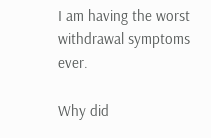I am having the worst withdrawal symptoms ever.

Why did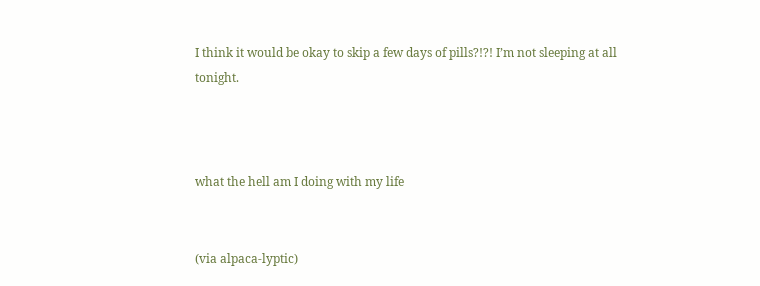I think it would be okay to skip a few days of pills?!?! I’m not sleeping at all tonight.



what the hell am I doing with my life


(via alpaca-lyptic)